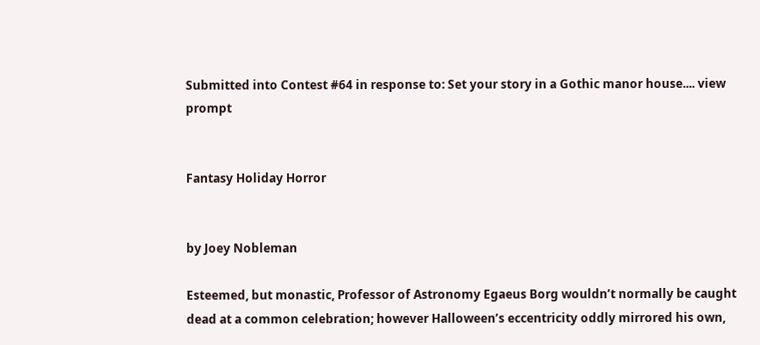Submitted into Contest #64 in response to: Set your story in a Gothic manor house.... view prompt


Fantasy Holiday Horror


by Joey Nobleman

Esteemed, but monastic, Professor of Astronomy Egaeus Borg wouldn’t normally be caught dead at a common celebration; however Halloween’s eccentricity oddly mirrored his own,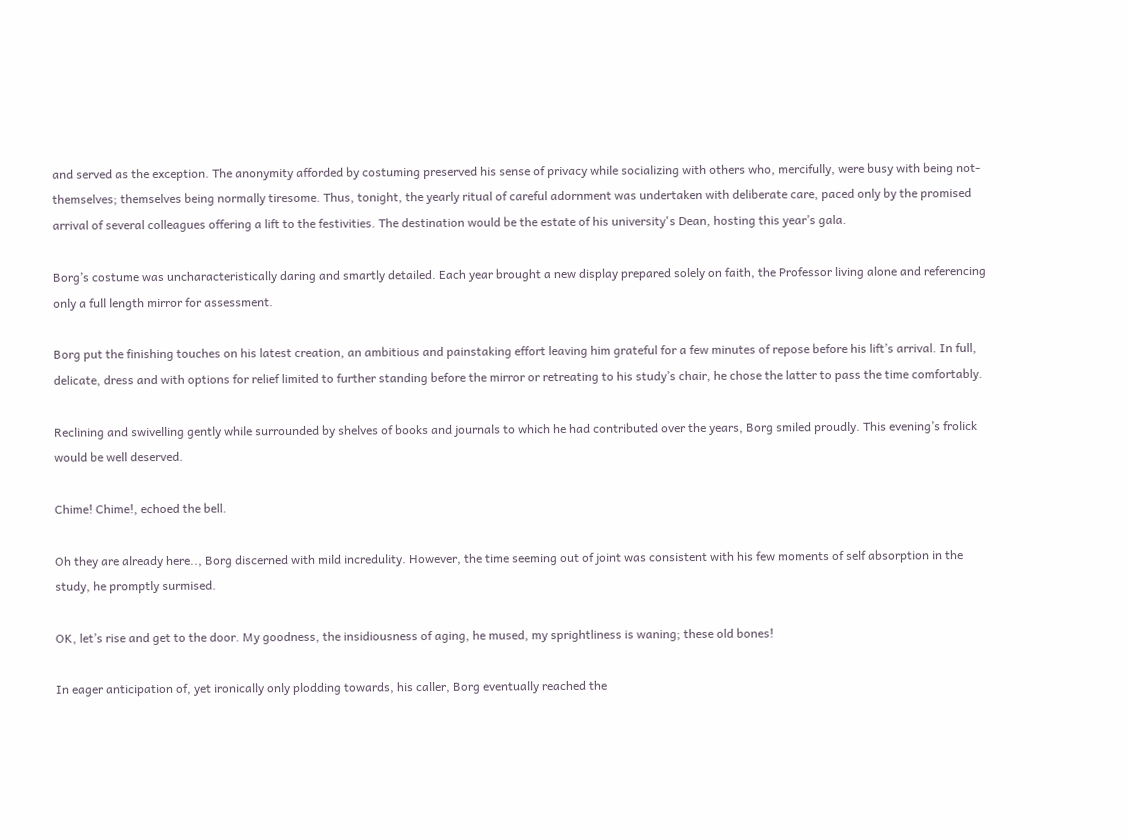and served as the exception. The anonymity afforded by costuming preserved his sense of privacy while socializing with others who, mercifully, were busy with being not-themselves; themselves being normally tiresome. Thus, tonight, the yearly ritual of careful adornment was undertaken with deliberate care, paced only by the promised arrival of several colleagues offering a lift to the festivities. The destination would be the estate of his university's Dean, hosting this year’s gala.

Borg’s costume was uncharacteristically daring and smartly detailed. Each year brought a new display prepared solely on faith, the Professor living alone and referencing only a full length mirror for assessment.

Borg put the finishing touches on his latest creation, an ambitious and painstaking effort leaving him grateful for a few minutes of repose before his lift’s arrival. In full, delicate, dress and with options for relief limited to further standing before the mirror or retreating to his study’s chair, he chose the latter to pass the time comfortably.

Reclining and swivelling gently while surrounded by shelves of books and journals to which he had contributed over the years, Borg smiled proudly. This evening’s frolick would be well deserved.

Chime! Chime!, echoed the bell.

Oh they are already here.., Borg discerned with mild incredulity. However, the time seeming out of joint was consistent with his few moments of self absorption in the study, he promptly surmised.

OK, let’s rise and get to the door. My goodness, the insidiousness of aging, he mused, my sprightliness is waning; these old bones!

In eager anticipation of, yet ironically only plodding towards, his caller, Borg eventually reached the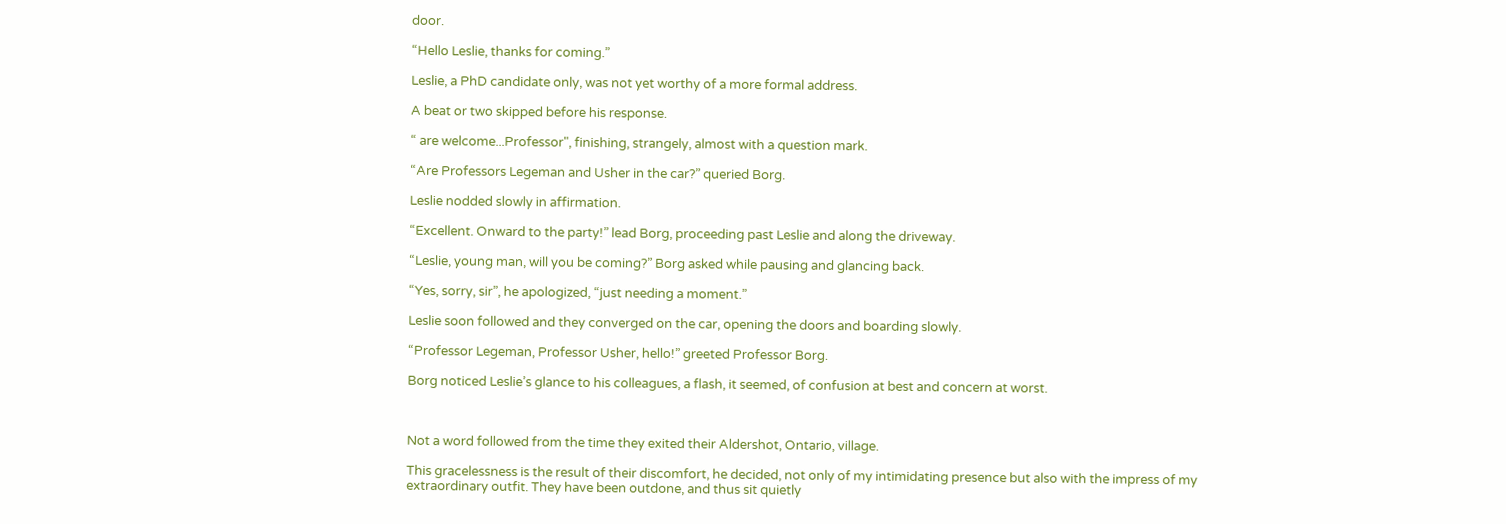door.

“Hello Leslie, thanks for coming.”

Leslie, a PhD candidate only, was not yet worthy of a more formal address.

A beat or two skipped before his response.

“ are welcome...Professor", finishing, strangely, almost with a question mark.

“Are Professors Legeman and Usher in the car?” queried Borg.

Leslie nodded slowly in affirmation.

“Excellent. Onward to the party!” lead Borg, proceeding past Leslie and along the driveway.

“Leslie, young man, will you be coming?” Borg asked while pausing and glancing back.

“Yes, sorry, sir”, he apologized, “just needing a moment.”

Leslie soon followed and they converged on the car, opening the doors and boarding slowly.

“Professor Legeman, Professor Usher, hello!” greeted Professor Borg.

Borg noticed Leslie’s glance to his colleagues, a flash, it seemed, of confusion at best and concern at worst.



Not a word followed from the time they exited their Aldershot, Ontario, village.

This gracelessness is the result of their discomfort, he decided, not only of my intimidating presence but also with the impress of my extraordinary outfit. They have been outdone, and thus sit quietly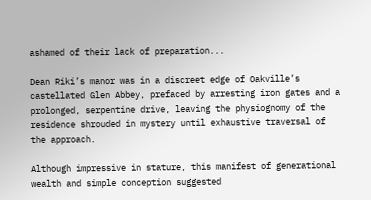ashamed of their lack of preparation...

Dean Riki’s manor was in a discreet edge of Oakville’s castellated Glen Abbey, prefaced by arresting iron gates and a prolonged, serpentine drive, leaving the physiognomy of the residence shrouded in mystery until exhaustive traversal of the approach.

Although impressive in stature, this manifest of generational wealth and simple conception suggested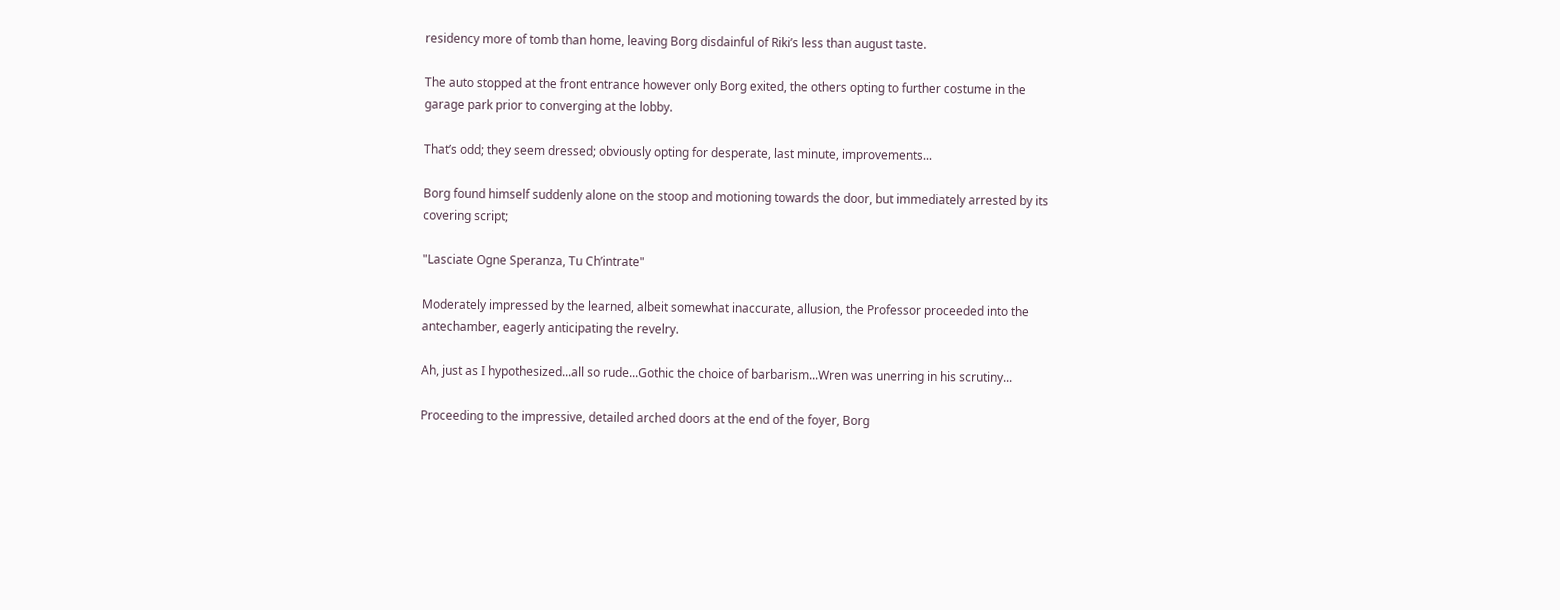residency more of tomb than home, leaving Borg disdainful of Riki’s less than august taste.

The auto stopped at the front entrance however only Borg exited, the others opting to further costume in the garage park prior to converging at the lobby.

That’s odd; they seem dressed; obviously opting for desperate, last minute, improvements...

Borg found himself suddenly alone on the stoop and motioning towards the door, but immediately arrested by its covering script;

"Lasciate Ogne Speranza, Tu Ch’intrate"

Moderately impressed by the learned, albeit somewhat inaccurate, allusion, the Professor proceeded into the antechamber, eagerly anticipating the revelry.

Ah, just as I hypothesized...all so rude...Gothic the choice of barbarism...Wren was unerring in his scrutiny...

Proceeding to the impressive, detailed arched doors at the end of the foyer, Borg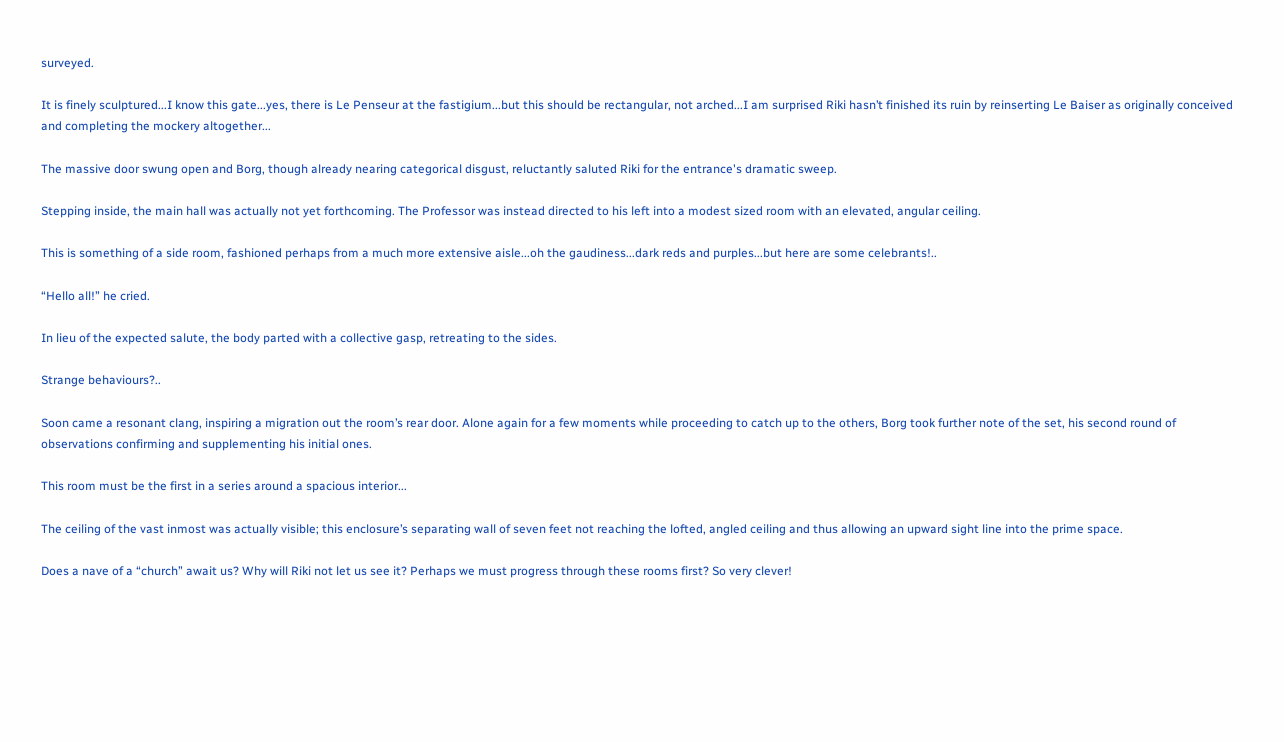surveyed.

It is finely sculptured...I know this gate...yes, there is Le Penseur at the fastigium...but this should be rectangular, not arched...I am surprised Riki hasn’t finished its ruin by reinserting Le Baiser as originally conceived and completing the mockery altogether...

The massive door swung open and Borg, though already nearing categorical disgust, reluctantly saluted Riki for the entrance's dramatic sweep.

Stepping inside, the main hall was actually not yet forthcoming. The Professor was instead directed to his left into a modest sized room with an elevated, angular ceiling.

This is something of a side room, fashioned perhaps from a much more extensive aisle...oh the gaudiness...dark reds and purples...but here are some celebrants!..

“Hello all!” he cried.

In lieu of the expected salute, the body parted with a collective gasp, retreating to the sides.

Strange behaviours?..

Soon came a resonant clang, inspiring a migration out the room’s rear door. Alone again for a few moments while proceeding to catch up to the others, Borg took further note of the set, his second round of observations confirming and supplementing his initial ones.

This room must be the first in a series around a spacious interior...

The ceiling of the vast inmost was actually visible; this enclosure’s separating wall of seven feet not reaching the lofted, angled ceiling and thus allowing an upward sight line into the prime space.

Does a nave of a “church” await us? Why will Riki not let us see it? Perhaps we must progress through these rooms first? So very clever!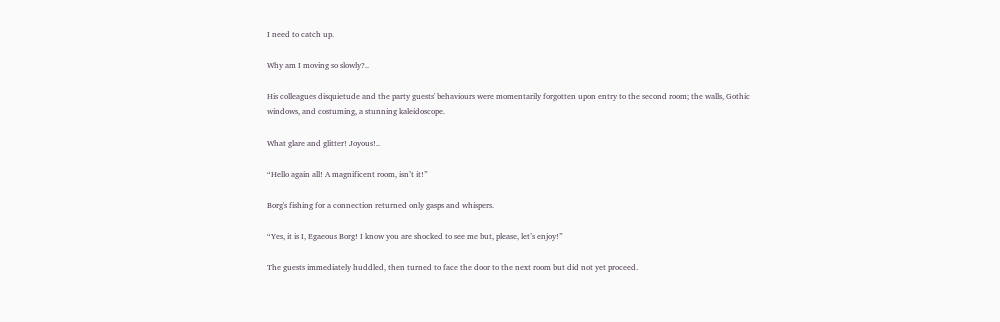I need to catch up.

Why am I moving so slowly?..

His colleagues disquietude and the party guests' behaviours were momentarily forgotten upon entry to the second room; the walls, Gothic windows, and costuming, a stunning kaleidoscope.

What glare and glitter! Joyous!..

“Hello again all! A magnificent room, isn’t it!”

Borg's fishing for a connection returned only gasps and whispers.

“Yes, it is I, Egaeous Borg! I know you are shocked to see me but, please, let’s enjoy!”

The guests immediately huddled, then turned to face the door to the next room but did not yet proceed.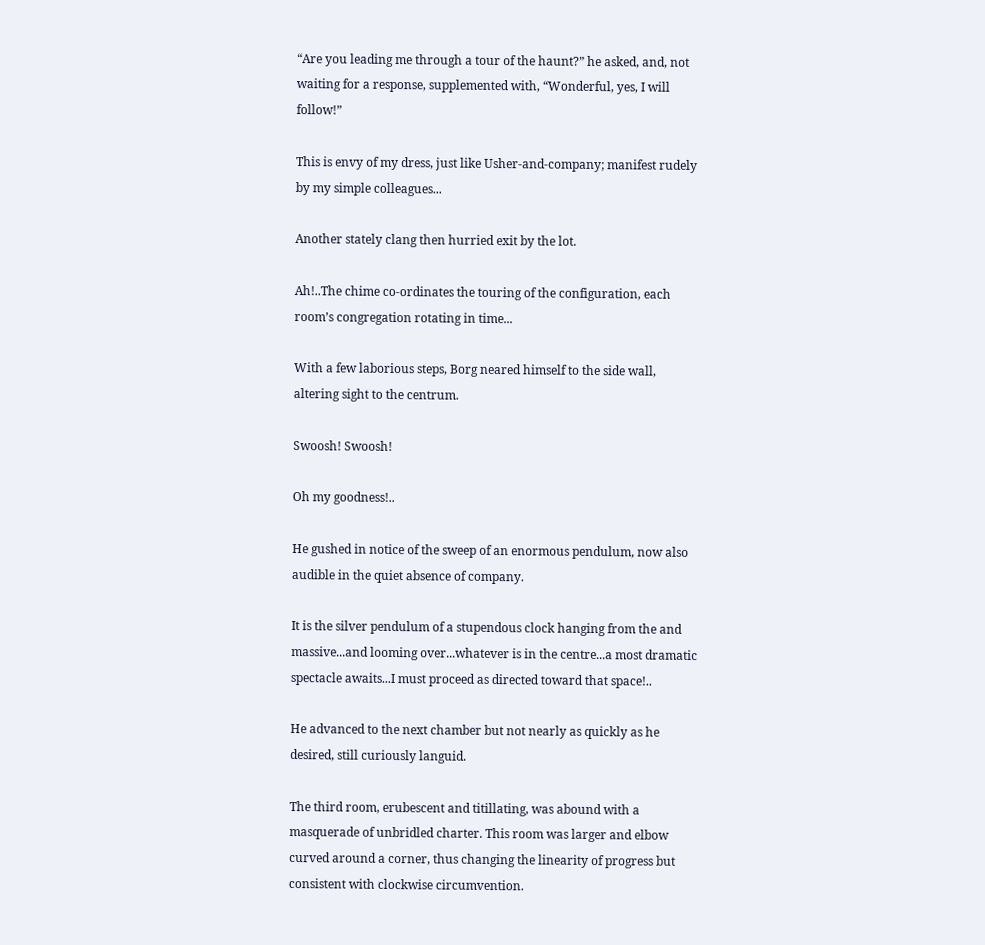“Are you leading me through a tour of the haunt?” he asked, and, not waiting for a response, supplemented with, “Wonderful, yes, I will follow!”

This is envy of my dress, just like Usher-and-company; manifest rudely by my simple colleagues...

Another stately clang then hurried exit by the lot.

Ah!..The chime co-ordinates the touring of the configuration, each room’s congregation rotating in time...

With a few laborious steps, Borg neared himself to the side wall, altering sight to the centrum.

Swoosh! Swoosh!

Oh my goodness!..

He gushed in notice of the sweep of an enormous pendulum, now also audible in the quiet absence of company.

It is the silver pendulum of a stupendous clock hanging from the and massive...and looming over...whatever is in the centre...a most dramatic spectacle awaits...I must proceed as directed toward that space!..

He advanced to the next chamber but not nearly as quickly as he desired, still curiously languid.

The third room, erubescent and titillating, was abound with a masquerade of unbridled charter. This room was larger and elbow curved around a corner, thus changing the linearity of progress but consistent with clockwise circumvention.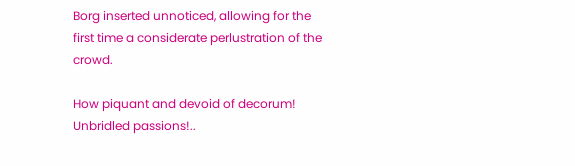Borg inserted unnoticed, allowing for the first time a considerate perlustration of the crowd.

How piquant and devoid of decorum! Unbridled passions!..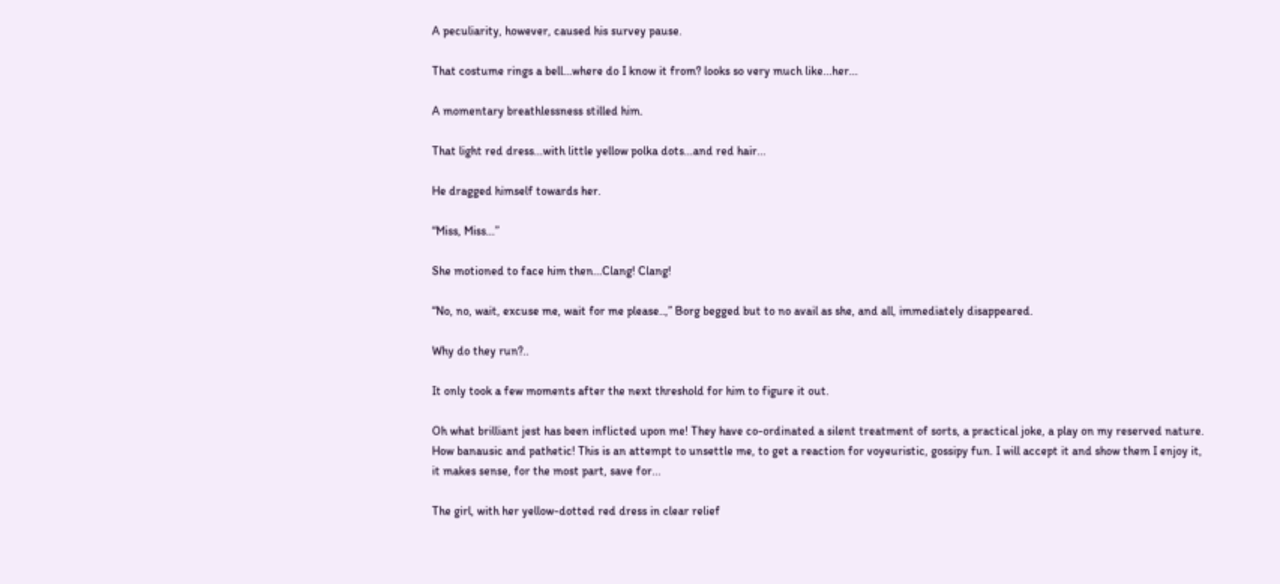A peculiarity, however, caused his survey pause.

That costume rings a bell...where do I know it from? looks so very much like...her...

A momentary breathlessness stilled him.

That light red dress...with little yellow polka dots...and red hair...

He dragged himself towards her.

“Miss, Miss...”

She motioned to face him then...Clang! Clang!

“No, no, wait, excuse me, wait for me please..,” Borg begged but to no avail as she, and all, immediately disappeared.

Why do they run?..

It only took a few moments after the next threshold for him to figure it out.

Oh what brilliant jest has been inflicted upon me! They have co-ordinated a silent treatment of sorts, a practical joke, a play on my reserved nature. How banausic and pathetic! This is an attempt to unsettle me, to get a reaction for voyeuristic, gossipy fun. I will accept it and show them I enjoy it, it makes sense, for the most part, save for...

The girl, with her yellow-dotted red dress in clear relief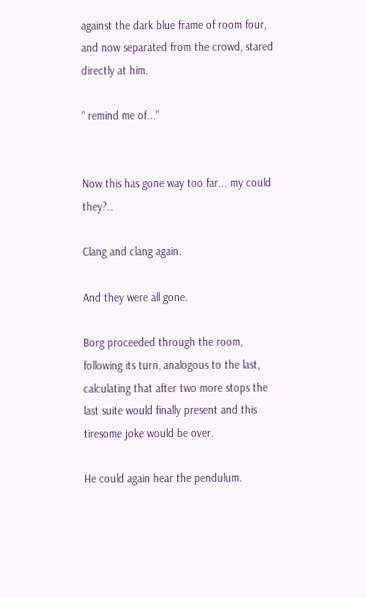against the dark blue frame of room four, and now separated from the crowd, stared directly at him.

“ remind me of...”


Now this has gone way too far... my could they?..

Clang and clang again.

And they were all gone.

Borg proceeded through the room, following its turn, analogous to the last, calculating that after two more stops the last suite would finally present and this tiresome joke would be over.

He could again hear the pendulum.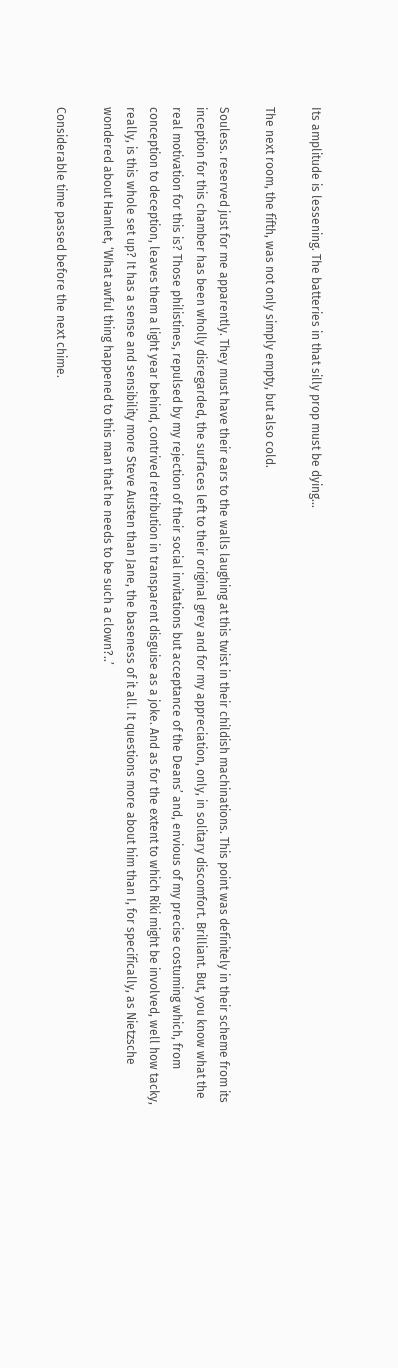Its amplitude is lessening. The batteries in that silly prop must be dying...

The next room, the fifth, was not only simply empty, but also cold.

Souless. reserved just for me apparently. They must have their ears to the walls laughing at this twist in their childish machinations. This point was definitely in their scheme from its inception for this chamber has been wholly disregarded, the surfaces left to their original grey and for my appreciation, only, in solitary discomfort. Brilliant. But, you know what the real motivation for this is? Those philistines, repulsed by my rejection of their social invitations but acceptance of the Deans’ and, envious of my precise costuming which, from conception to deception, leaves them a light year behind, contrived retribution in transparent disguise as a joke. And as for the extent to which Riki might be involved, well how tacky, really, is this whole set up? It has a sense and sensibility more Steve Austen than Jane, the baseness of it all. It questions more about him than I, for specifically, as Nietzsche wondered about Hamlet, ‘What awful thing happened to this man that he needs to be such a clown?..’

Considerable time passed before the next chime.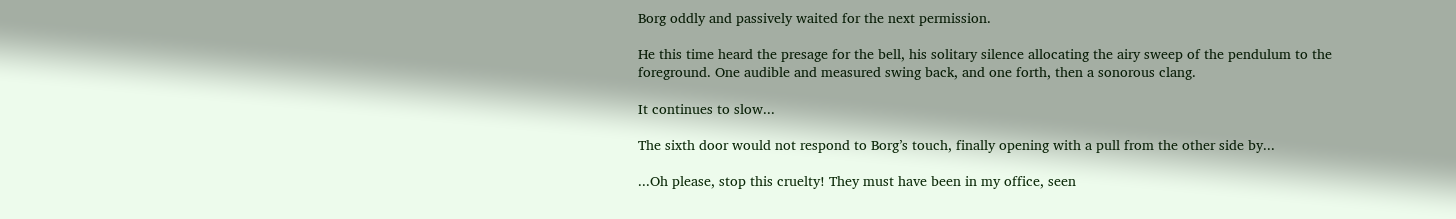Borg oddly and passively waited for the next permission.

He this time heard the presage for the bell, his solitary silence allocating the airy sweep of the pendulum to the foreground. One audible and measured swing back, and one forth, then a sonorous clang.

It continues to slow...

The sixth door would not respond to Borg’s touch, finally opening with a pull from the other side by...

...Oh please, stop this cruelty! They must have been in my office, seen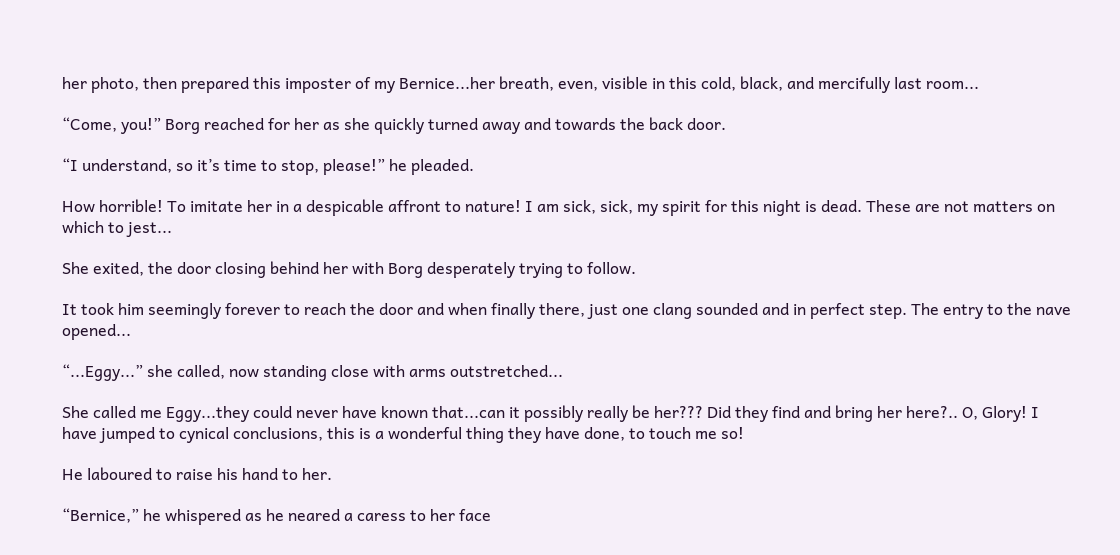her photo, then prepared this imposter of my Bernice...her breath, even, visible in this cold, black, and mercifully last room...

“Come, you!” Borg reached for her as she quickly turned away and towards the back door.

“I understand, so it’s time to stop, please!” he pleaded.

How horrible! To imitate her in a despicable affront to nature! I am sick, sick, my spirit for this night is dead. These are not matters on which to jest...

She exited, the door closing behind her with Borg desperately trying to follow.

It took him seemingly forever to reach the door and when finally there, just one clang sounded and in perfect step. The entry to the nave opened...

“...Eggy...” she called, now standing close with arms outstretched...

She called me Eggy...they could never have known that...can it possibly really be her??? Did they find and bring her here?.. O, Glory! I have jumped to cynical conclusions, this is a wonderful thing they have done, to touch me so!

He laboured to raise his hand to her.

“Bernice,” he whispered as he neared a caress to her face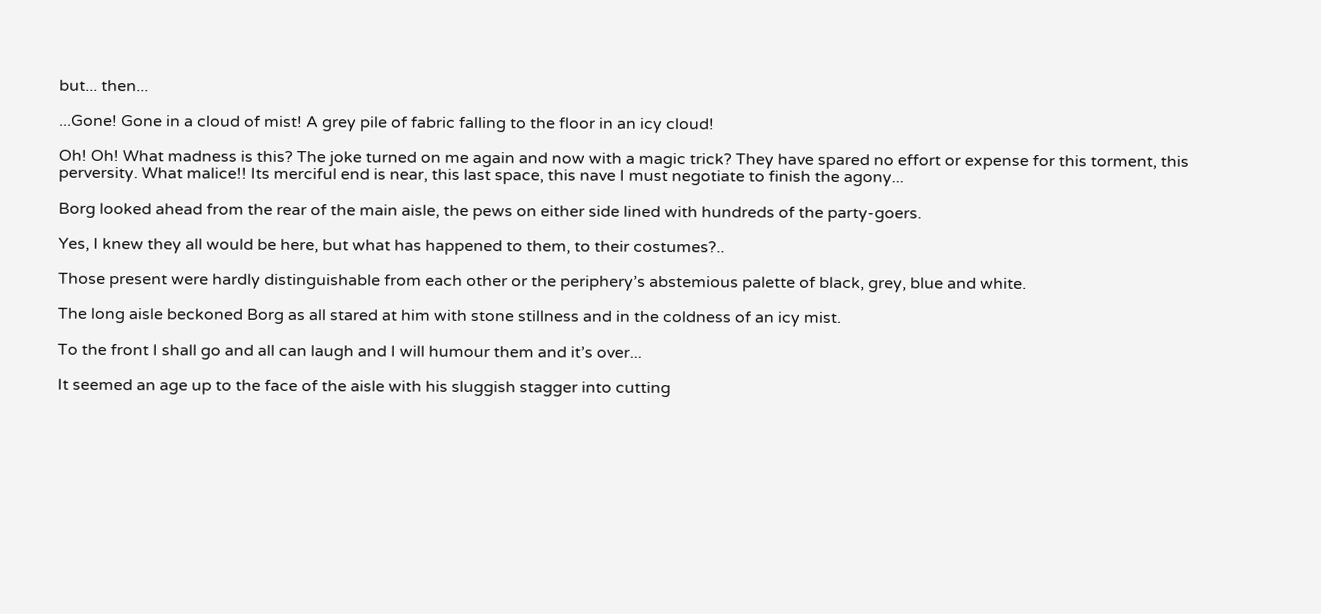but... then...

...Gone! Gone in a cloud of mist! A grey pile of fabric falling to the floor in an icy cloud!

Oh! Oh! What madness is this? The joke turned on me again and now with a magic trick? They have spared no effort or expense for this torment, this perversity. What malice!! Its merciful end is near, this last space, this nave I must negotiate to finish the agony...

Borg looked ahead from the rear of the main aisle, the pews on either side lined with hundreds of the party-goers.

Yes, I knew they all would be here, but what has happened to them, to their costumes?..

Those present were hardly distinguishable from each other or the periphery’s abstemious palette of black, grey, blue and white.

The long aisle beckoned Borg as all stared at him with stone stillness and in the coldness of an icy mist.

To the front I shall go and all can laugh and I will humour them and it’s over...

It seemed an age up to the face of the aisle with his sluggish stagger into cutting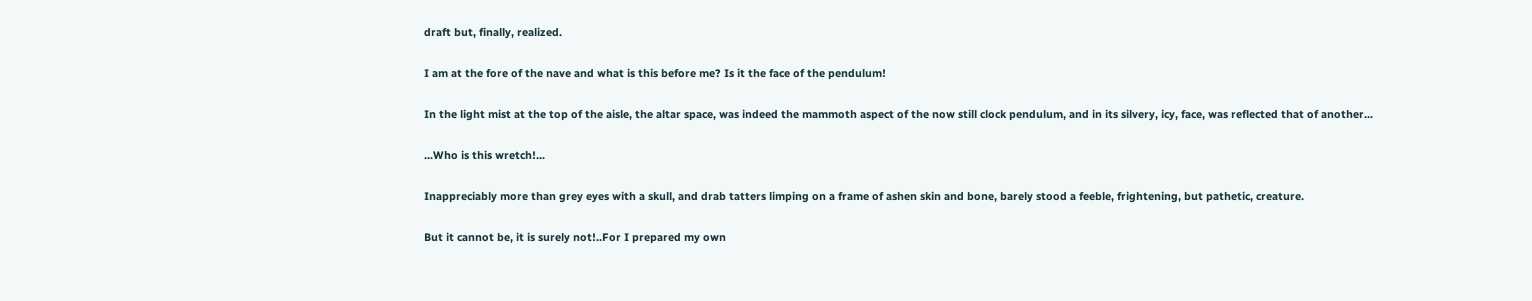draft but, finally, realized.

I am at the fore of the nave and what is this before me? Is it the face of the pendulum!

In the light mist at the top of the aisle, the altar space, was indeed the mammoth aspect of the now still clock pendulum, and in its silvery, icy, face, was reflected that of another...

...Who is this wretch!...

Inappreciably more than grey eyes with a skull, and drab tatters limping on a frame of ashen skin and bone, barely stood a feeble, frightening, but pathetic, creature.

But it cannot be, it is surely not!..For I prepared my own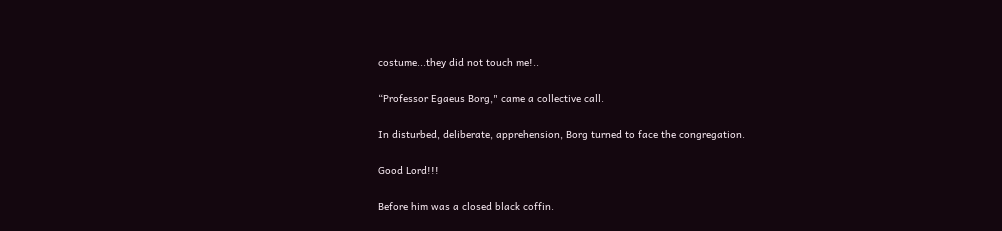costume...they did not touch me!..

“Professor Egaeus Borg," came a collective call.

In disturbed, deliberate, apprehension, Borg turned to face the congregation.

Good Lord!!!

Before him was a closed black coffin.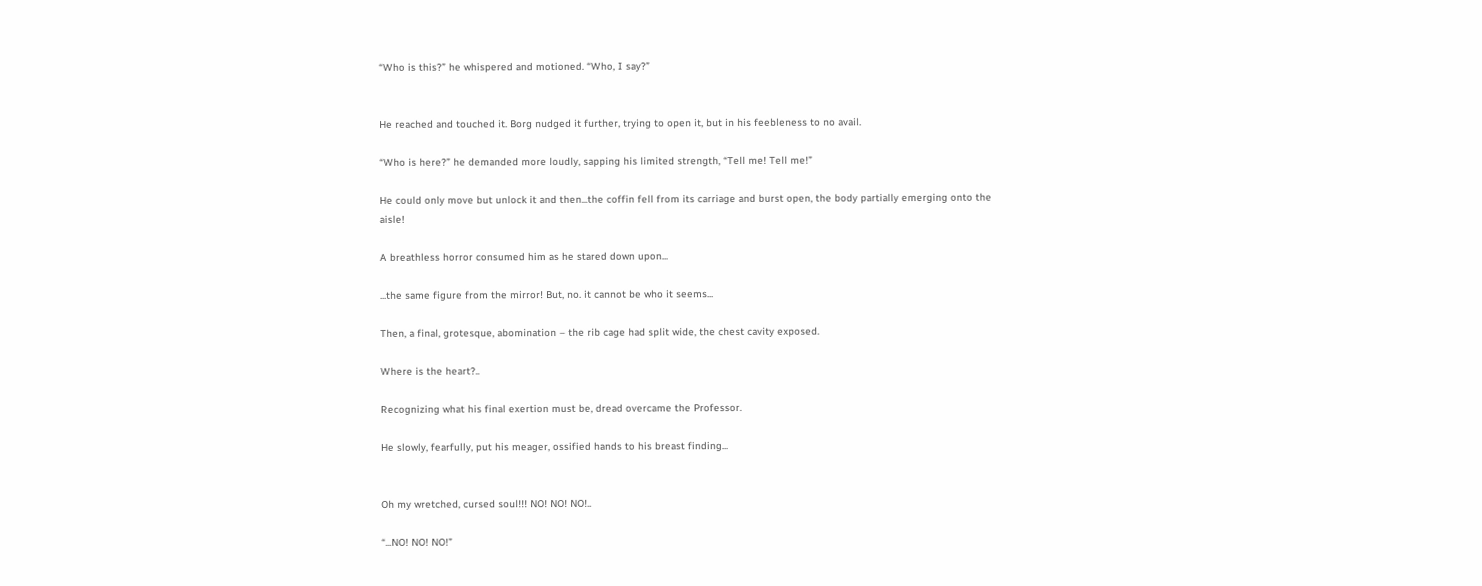“Who is this?” he whispered and motioned. “Who, I say?”


He reached and touched it. Borg nudged it further, trying to open it, but in his feebleness to no avail.

“Who is here?” he demanded more loudly, sapping his limited strength, “Tell me! Tell me!”

He could only move but unlock it and then...the coffin fell from its carriage and burst open, the body partially emerging onto the aisle!

A breathless horror consumed him as he stared down upon...

...the same figure from the mirror! But, no. it cannot be who it seems...

Then, a final, grotesque, abomination – the rib cage had split wide, the chest cavity exposed.

Where is the heart?..

Recognizing what his final exertion must be, dread overcame the Professor.

He slowly, fearfully, put his meager, ossified hands to his breast finding...


Oh my wretched, cursed soul!!! NO! NO! NO!..

“...NO! NO! NO!”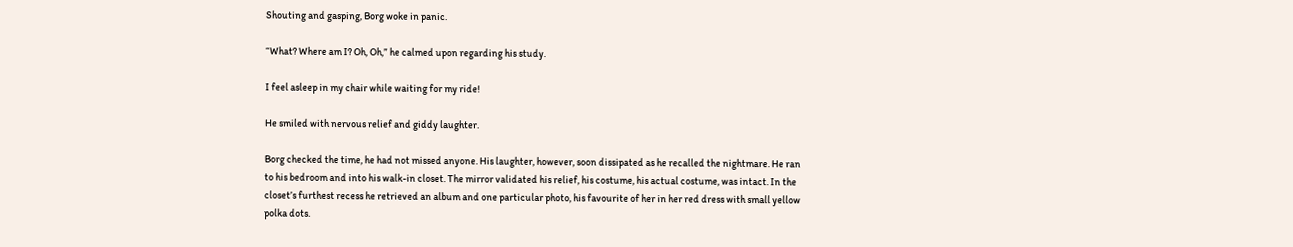Shouting and gasping, Borg woke in panic.

“What? Where am I? Oh, Oh,” he calmed upon regarding his study.

I feel asleep in my chair while waiting for my ride!

He smiled with nervous relief and giddy laughter.

Borg checked the time, he had not missed anyone. His laughter, however, soon dissipated as he recalled the nightmare. He ran to his bedroom and into his walk-in closet. The mirror validated his relief, his costume, his actual costume, was intact. In the closet’s furthest recess he retrieved an album and one particular photo, his favourite of her in her red dress with small yellow polka dots.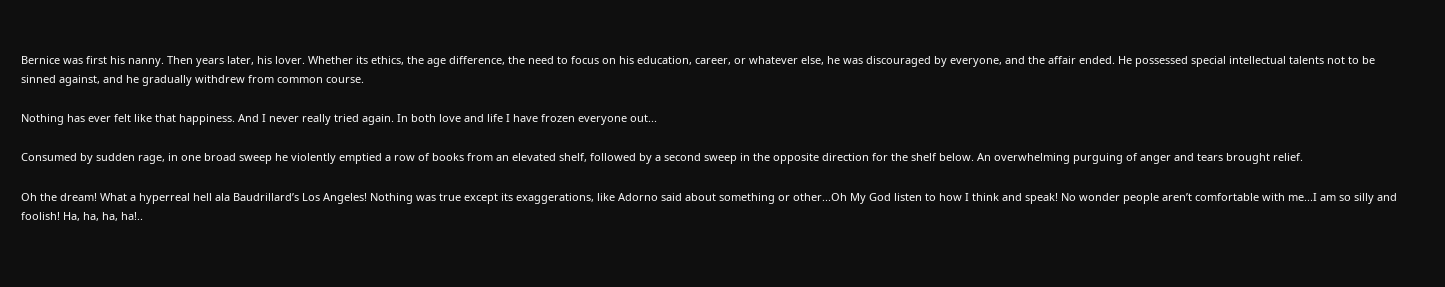Bernice was first his nanny. Then years later, his lover. Whether its ethics, the age difference, the need to focus on his education, career, or whatever else, he was discouraged by everyone, and the affair ended. He possessed special intellectual talents not to be sinned against, and he gradually withdrew from common course.

Nothing has ever felt like that happiness. And I never really tried again. In both love and life I have frozen everyone out...

Consumed by sudden rage, in one broad sweep he violently emptied a row of books from an elevated shelf, followed by a second sweep in the opposite direction for the shelf below. An overwhelming purguing of anger and tears brought relief.

Oh the dream! What a hyperreal hell ala Baudrillard’s Los Angeles! Nothing was true except its exaggerations, like Adorno said about something or other...Oh My God listen to how I think and speak! No wonder people aren’t comfortable with me...I am so silly and foolish! Ha, ha, ha, ha!..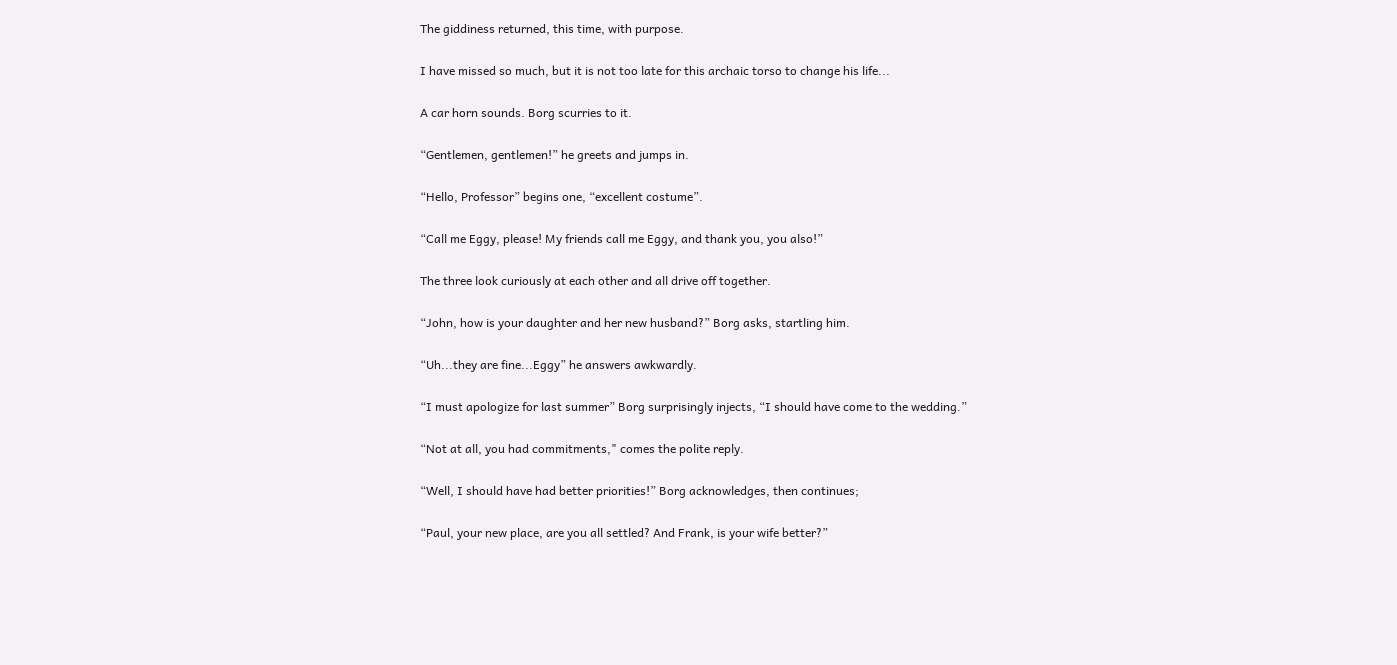The giddiness returned, this time, with purpose.

I have missed so much, but it is not too late for this archaic torso to change his life...

A car horn sounds. Borg scurries to it.

“Gentlemen, gentlemen!” he greets and jumps in.

“Hello, Professor” begins one, “excellent costume”.

“Call me Eggy, please! My friends call me Eggy, and thank you, you also!”

The three look curiously at each other and all drive off together.

“John, how is your daughter and her new husband?” Borg asks, startling him.

“Uh...they are fine...Eggy” he answers awkwardly.

“I must apologize for last summer” Borg surprisingly injects, “I should have come to the wedding.”

“Not at all, you had commitments," comes the polite reply.

“Well, I should have had better priorities!” Borg acknowledges, then continues;

“Paul, your new place, are you all settled? And Frank, is your wife better?”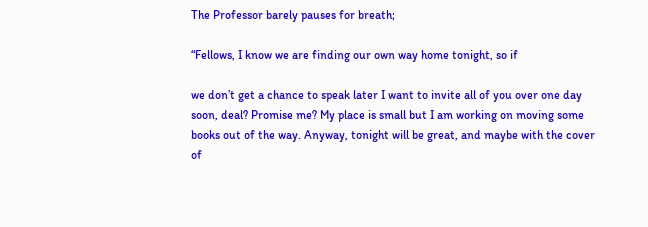The Professor barely pauses for breath;

“Fellows, I know we are finding our own way home tonight, so if

we don’t get a chance to speak later I want to invite all of you over one day soon, deal? Promise me? My place is small but I am working on moving some books out of the way. Anyway, tonight will be great, and maybe with the cover of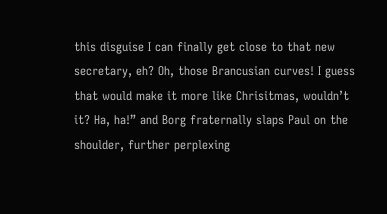this disguise I can finally get close to that new secretary, eh? Oh, those Brancusian curves! I guess that would make it more like Chrisitmas, wouldn’t it? Ha, ha!” and Borg fraternally slaps Paul on the shoulder, further perplexing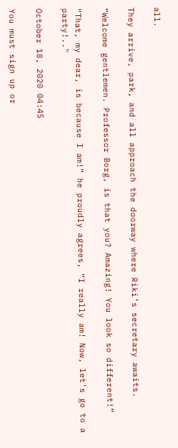all.

They arrive, park, and all approach the doorway where Riki’s secretary awaits.

“Welcome gentlemen. Professor Borg, is that you? Amazing! You look so different!”

“That, my dear, is because I am!” he proudly agrees, “I really am! Now, let's go to a party!.."

October 18, 2020 04:45

You must sign up or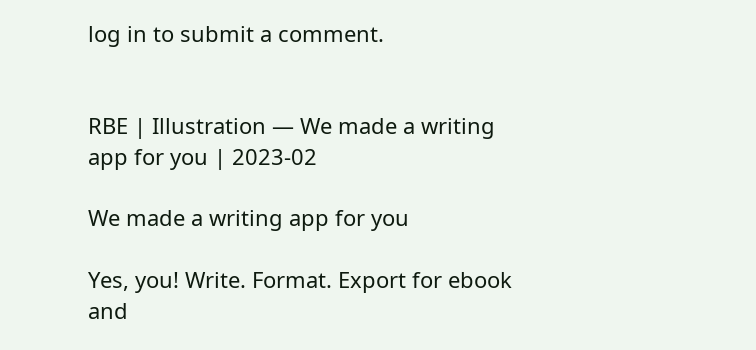log in to submit a comment.


RBE | Illustration — We made a writing app for you | 2023-02

We made a writing app for you

Yes, you! Write. Format. Export for ebook and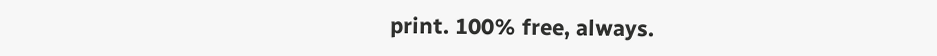print. 100% free, always.